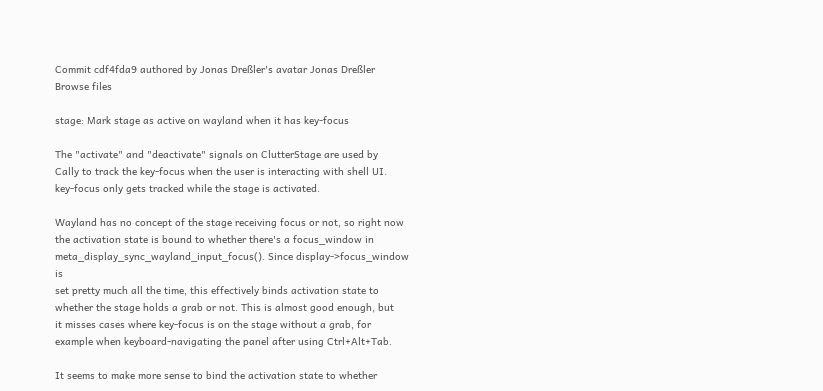Commit cdf4fda9 authored by Jonas Dreßler's avatar Jonas Dreßler
Browse files

stage: Mark stage as active on wayland when it has key-focus

The "activate" and "deactivate" signals on ClutterStage are used by
Cally to track the key-focus when the user is interacting with shell UI.
key-focus only gets tracked while the stage is activated.

Wayland has no concept of the stage receiving focus or not, so right now
the activation state is bound to whether there's a focus_window in
meta_display_sync_wayland_input_focus(). Since display->focus_window is
set pretty much all the time, this effectively binds activation state to
whether the stage holds a grab or not. This is almost good enough, but
it misses cases where key-focus is on the stage without a grab, for
example when keyboard-navigating the panel after using Ctrl+Alt+Tab.

It seems to make more sense to bind the activation state to whether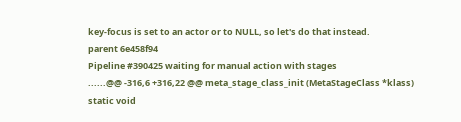key-focus is set to an actor or to NULL, so let's do that instead.
parent 6e458f94
Pipeline #390425 waiting for manual action with stages
......@@ -316,6 +316,22 @@ meta_stage_class_init (MetaStageClass *klass)
static void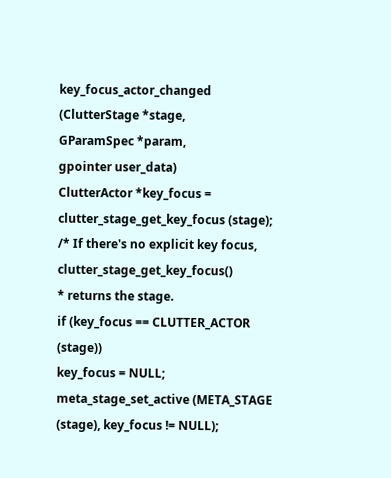key_focus_actor_changed (ClutterStage *stage,
GParamSpec *param,
gpointer user_data)
ClutterActor *key_focus = clutter_stage_get_key_focus (stage);
/* If there's no explicit key focus, clutter_stage_get_key_focus()
* returns the stage.
if (key_focus == CLUTTER_ACTOR (stage))
key_focus = NULL;
meta_stage_set_active (META_STAGE (stage), key_focus != NULL);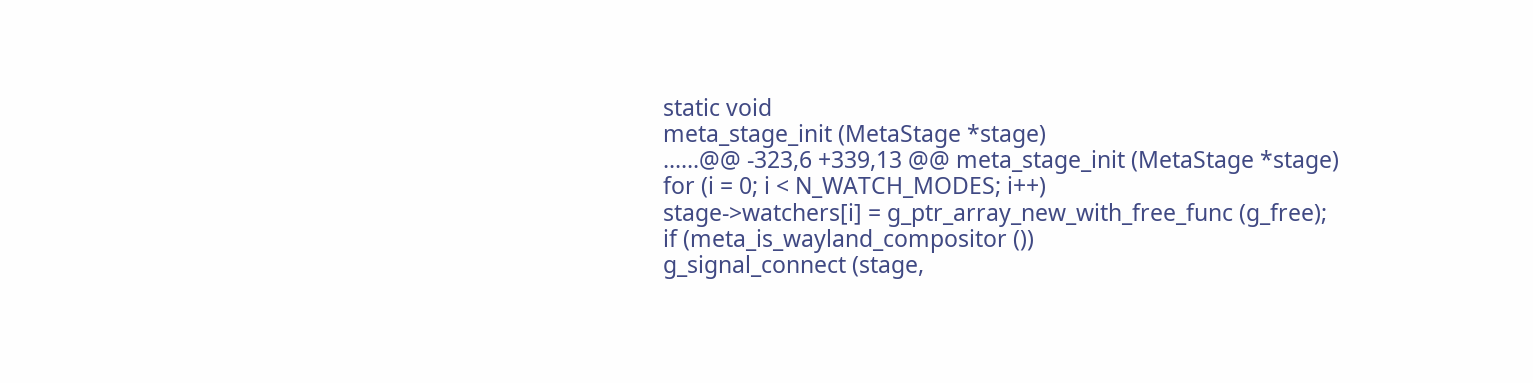static void
meta_stage_init (MetaStage *stage)
......@@ -323,6 +339,13 @@ meta_stage_init (MetaStage *stage)
for (i = 0; i < N_WATCH_MODES; i++)
stage->watchers[i] = g_ptr_array_new_with_free_func (g_free);
if (meta_is_wayland_compositor ())
g_signal_connect (stage,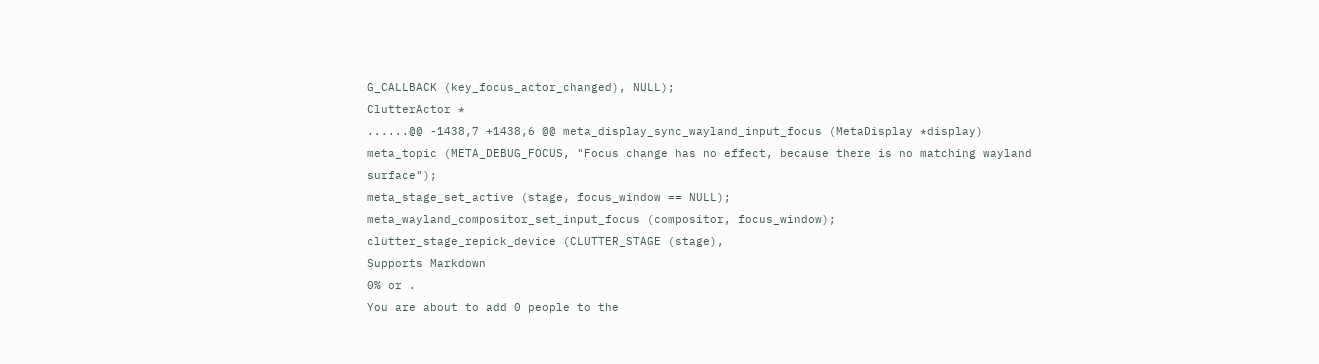G_CALLBACK (key_focus_actor_changed), NULL);
ClutterActor *
......@@ -1438,7 +1438,6 @@ meta_display_sync_wayland_input_focus (MetaDisplay *display)
meta_topic (META_DEBUG_FOCUS, "Focus change has no effect, because there is no matching wayland surface");
meta_stage_set_active (stage, focus_window == NULL);
meta_wayland_compositor_set_input_focus (compositor, focus_window);
clutter_stage_repick_device (CLUTTER_STAGE (stage),
Supports Markdown
0% or .
You are about to add 0 people to the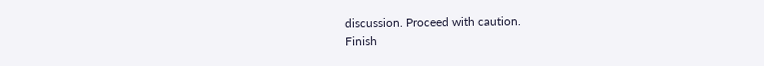discussion. Proceed with caution.
Finish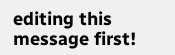editing this message first!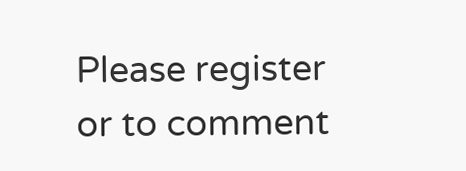Please register or to comment